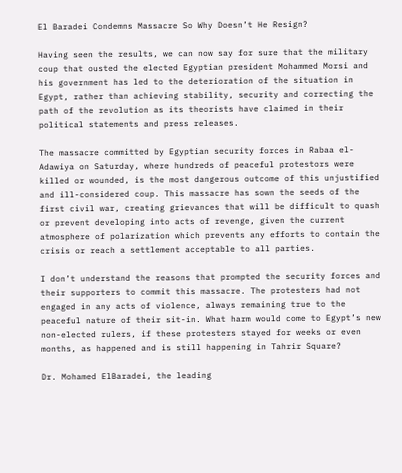El Baradei Condemns Massacre So Why Doesn’t He Resign?

Having seen the results, we can now say for sure that the military coup that ousted the elected Egyptian president Mohammed Morsi and his government has led to the deterioration of the situation in Egypt, rather than achieving stability, security and correcting the path of the revolution as its theorists have claimed in their political statements and press releases.

The massacre committed by Egyptian security forces in Rabaa el-Adawiya on Saturday, where hundreds of peaceful protestors were killed or wounded, is the most dangerous outcome of this unjustified and ill-considered coup. This massacre has sown the seeds of the first civil war, creating grievances that will be difficult to quash or prevent developing into acts of revenge, given the current atmosphere of polarization which prevents any efforts to contain the crisis or reach a settlement acceptable to all parties.

I don’t understand the reasons that prompted the security forces and their supporters to commit this massacre. The protesters had not engaged in any acts of violence, always remaining true to the peaceful nature of their sit-in. What harm would come to Egypt’s new non-elected rulers, if these protesters stayed for weeks or even months, as happened and is still happening in Tahrir Square?

Dr. Mohamed ElBaradei, the leading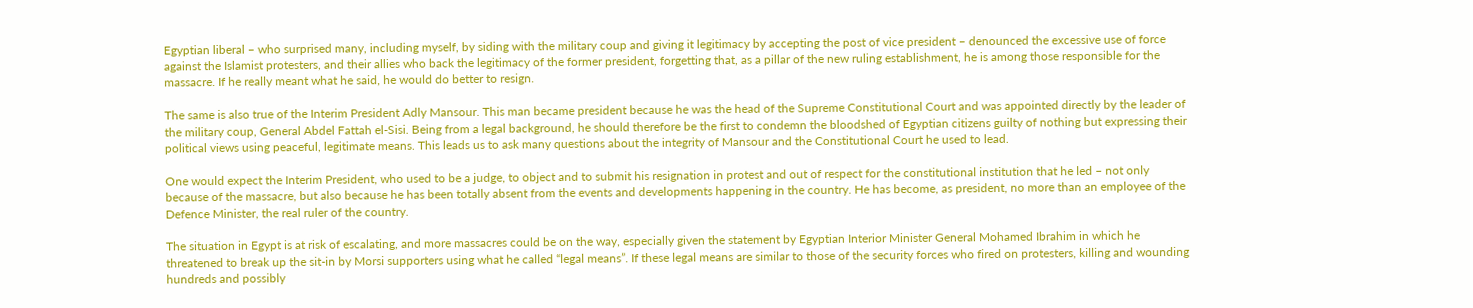Egyptian liberal – who surprised many, including myself, by siding with the military coup and giving it legitimacy by accepting the post of vice president – denounced the excessive use of force against the Islamist protesters, and their allies who back the legitimacy of the former president, forgetting that, as a pillar of the new ruling establishment, he is among those responsible for the massacre. If he really meant what he said, he would do better to resign.

The same is also true of the Interim President Adly Mansour. This man became president because he was the head of the Supreme Constitutional Court and was appointed directly by the leader of the military coup, General Abdel Fattah el-Sisi. Being from a legal background, he should therefore be the first to condemn the bloodshed of Egyptian citizens guilty of nothing but expressing their political views using peaceful, legitimate means. This leads us to ask many questions about the integrity of Mansour and the Constitutional Court he used to lead.

One would expect the Interim President, who used to be a judge, to object and to submit his resignation in protest and out of respect for the constitutional institution that he led – not only because of the massacre, but also because he has been totally absent from the events and developments happening in the country. He has become, as president, no more than an employee of the Defence Minister, the real ruler of the country.

The situation in Egypt is at risk of escalating, and more massacres could be on the way, especially given the statement by Egyptian Interior Minister General Mohamed Ibrahim in which he threatened to break up the sit-in by Morsi supporters using what he called “legal means”. If these legal means are similar to those of the security forces who fired on protesters, killing and wounding hundreds and possibly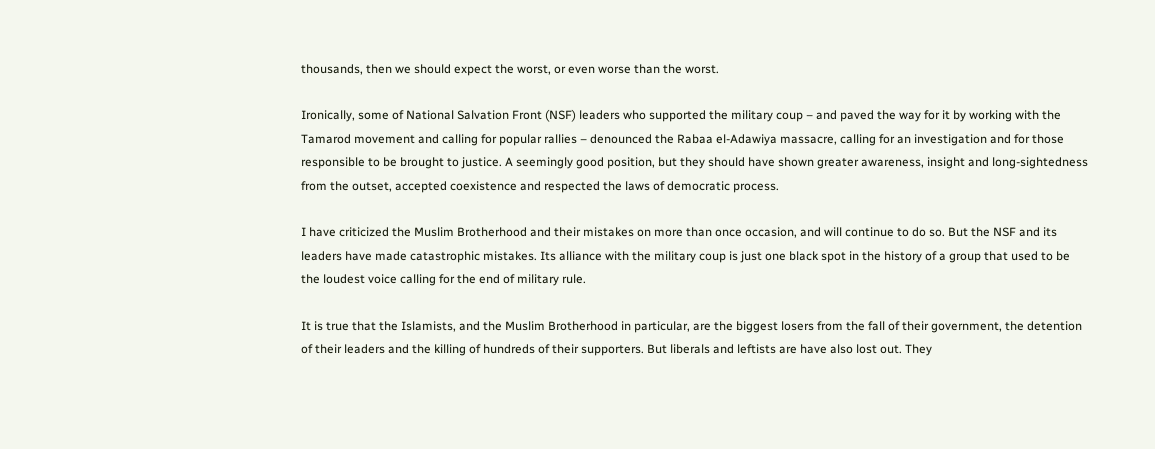thousands, then we should expect the worst, or even worse than the worst.

Ironically, some of National Salvation Front (NSF) leaders who supported the military coup – and paved the way for it by working with the Tamarod movement and calling for popular rallies – denounced the Rabaa el-Adawiya massacre, calling for an investigation and for those responsible to be brought to justice. A seemingly good position, but they should have shown greater awareness, insight and long-sightedness from the outset, accepted coexistence and respected the laws of democratic process.

I have criticized the Muslim Brotherhood and their mistakes on more than once occasion, and will continue to do so. But the NSF and its leaders have made catastrophic mistakes. Its alliance with the military coup is just one black spot in the history of a group that used to be the loudest voice calling for the end of military rule.

It is true that the Islamists, and the Muslim Brotherhood in particular, are the biggest losers from the fall of their government, the detention of their leaders and the killing of hundreds of their supporters. But liberals and leftists are have also lost out. They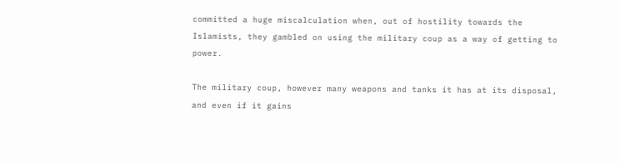committed a huge miscalculation when, out of hostility towards the Islamists, they gambled on using the military coup as a way of getting to power.

The military coup, however many weapons and tanks it has at its disposal, and even if it gains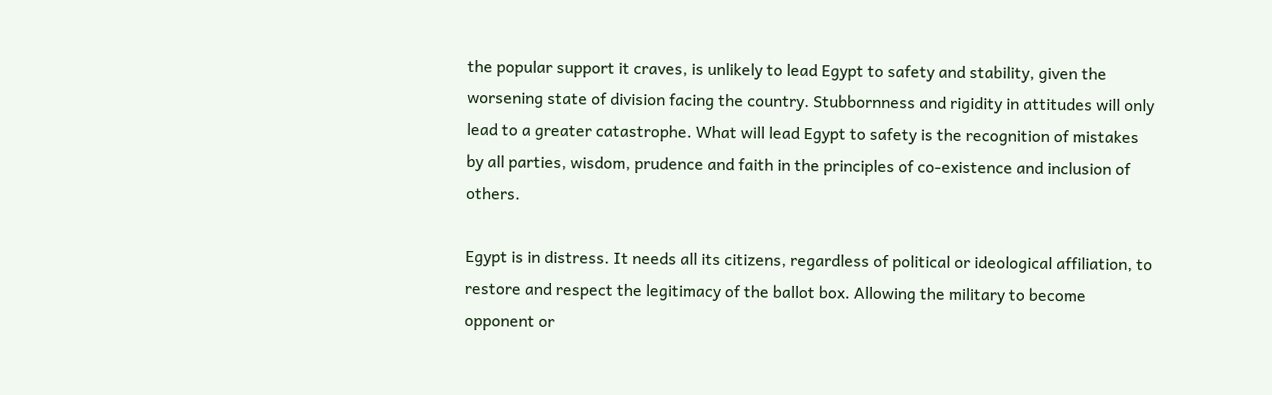the popular support it craves, is unlikely to lead Egypt to safety and stability, given the worsening state of division facing the country. Stubbornness and rigidity in attitudes will only lead to a greater catastrophe. What will lead Egypt to safety is the recognition of mistakes by all parties, wisdom, prudence and faith in the principles of co-existence and inclusion of others.

Egypt is in distress. It needs all its citizens, regardless of political or ideological affiliation, to restore and respect the legitimacy of the ballot box. Allowing the military to become opponent or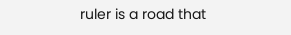ruler is a road that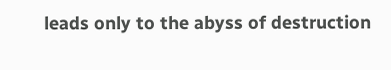leads only to the abyss of destruction